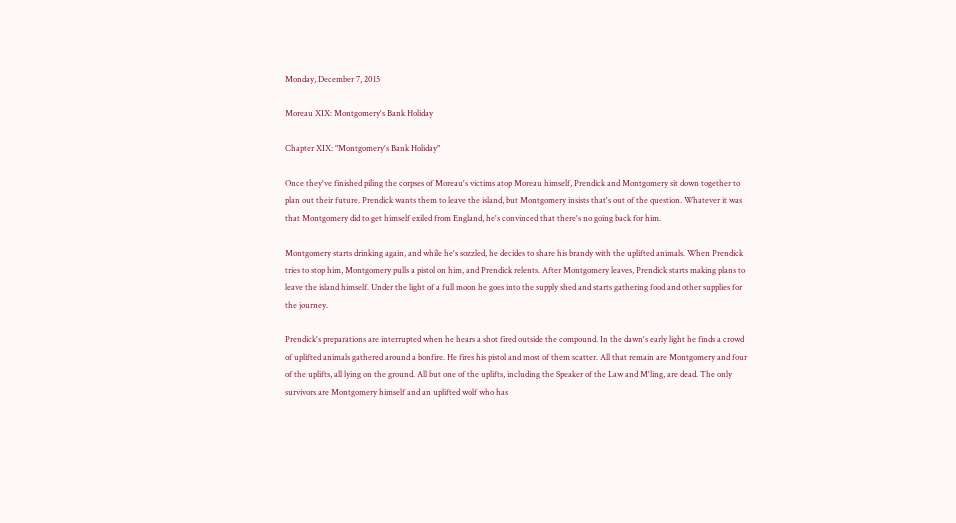Monday, December 7, 2015

Moreau XIX: Montgomery's Bank Holiday

Chapter XIX: "Montgomery's Bank Holiday"

Once they've finished piling the corpses of Moreau's victims atop Moreau himself, Prendick and Montgomery sit down together to plan out their future. Prendick wants them to leave the island, but Montgomery insists that's out of the question. Whatever it was that Montgomery did to get himself exiled from England, he's convinced that there's no going back for him.

Montgomery starts drinking again, and while he's sozzled, he decides to share his brandy with the uplifted animals. When Prendick tries to stop him, Montgomery pulls a pistol on him, and Prendick relents. After Montgomery leaves, Prendick starts making plans to leave the island himself. Under the light of a full moon he goes into the supply shed and starts gathering food and other supplies for the journey.

Prendick's preparations are interrupted when he hears a shot fired outside the compound. In the dawn's early light he finds a crowd of uplifted animals gathered around a bonfire. He fires his pistol and most of them scatter. All that remain are Montgomery and four of the uplifts, all lying on the ground. All but one of the uplifts, including the Speaker of the Law and M'ling, are dead. The only survivors are Montgomery himself and an uplifted wolf who has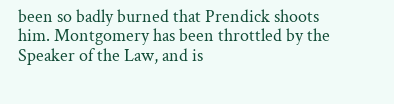been so badly burned that Prendick shoots him. Montgomery has been throttled by the Speaker of the Law, and is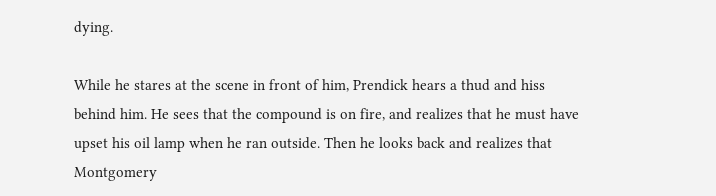dying.

While he stares at the scene in front of him, Prendick hears a thud and hiss behind him. He sees that the compound is on fire, and realizes that he must have upset his oil lamp when he ran outside. Then he looks back and realizes that Montgomery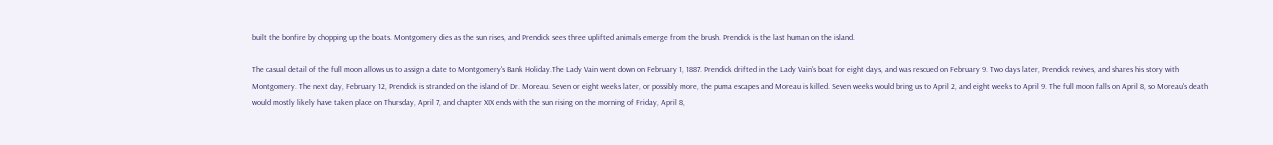built the bonfire by chopping up the boats. Montgomery dies as the sun rises, and Prendick sees three uplifted animals emerge from the brush. Prendick is the last human on the island.

The casual detail of the full moon allows us to assign a date to Montgomery's Bank Holiday.The Lady Vain went down on February 1, 1887. Prendick drifted in the Lady Vain's boat for eight days, and was rescued on February 9. Two days later, Prendick revives, and shares his story with Montgomery. The next day, February 12, Prendick is stranded on the island of Dr. Moreau. Seven or eight weeks later, or possibly more, the puma escapes and Moreau is killed. Seven weeks would bring us to April 2, and eight weeks to April 9. The full moon falls on April 8, so Moreau's death would mostly likely have taken place on Thursday, April 7, and chapter XIX ends with the sun rising on the morning of Friday, April 8,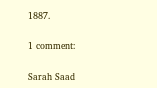1887.

1 comment:

Sarah Saad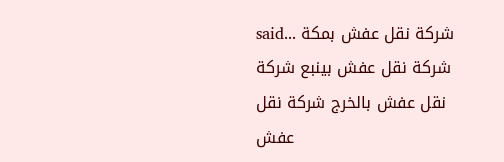said... شركة نقل عفش بمكة شركة نقل عفش بينبع شركة نقل عفش بالخرج شركة نقل عفش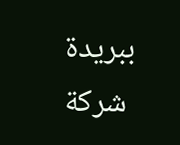ببريدة شركة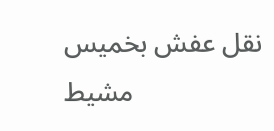نقل عفش بخميس مشيط